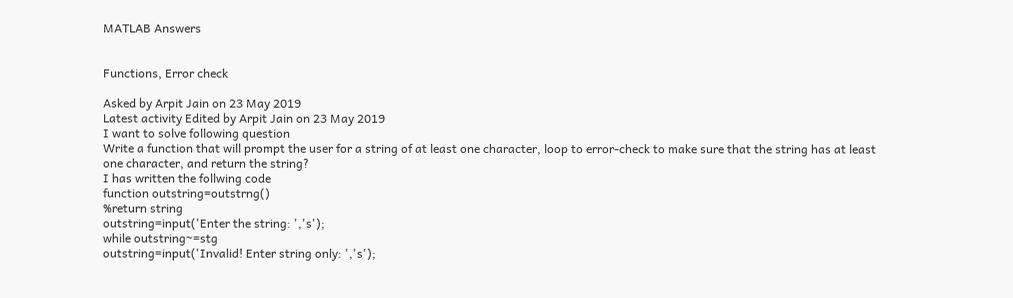MATLAB Answers


Functions, Error check

Asked by Arpit Jain on 23 May 2019
Latest activity Edited by Arpit Jain on 23 May 2019
I want to solve following question
Write a function that will prompt the user for a string of at least one character, loop to error-check to make sure that the string has at least one character, and return the string?
I has written the follwing code
function outstring=outstrng()
%return string
outstring=input('Enter the string: ','s');
while outstring~=stg
outstring=input('Invalid! Enter string only: ','s');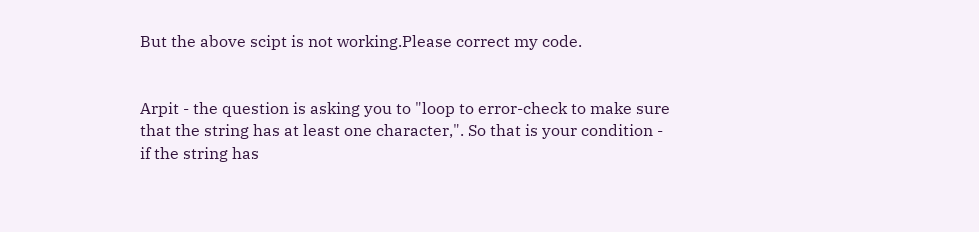But the above scipt is not working.Please correct my code.


Arpit - the question is asking you to "loop to error-check to make sure that the string has at least one character,". So that is your condition - if the string has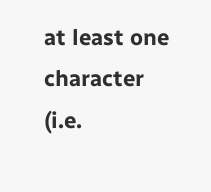at least one character (i.e.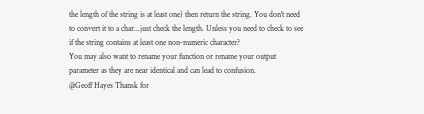the length of the string is at least one) then return the string. You don't need to convert it to a char...just check the length. Unless you need to check to see if the string contains at least one non-numeric character?
You may also want to rename your function or rename your output parameter as they are near identical and can lead to confusion.
@Geoff Hayes Thansk for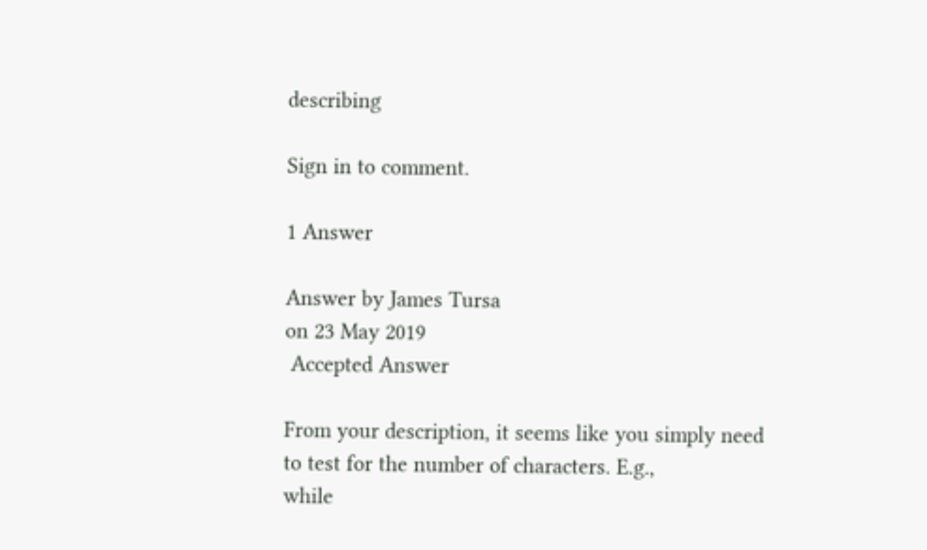describing

Sign in to comment.

1 Answer

Answer by James Tursa
on 23 May 2019
 Accepted Answer

From your description, it seems like you simply need to test for the number of characters. E.g.,
while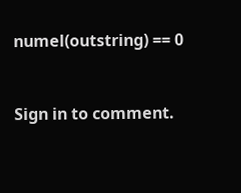numel(outstring) == 0


Sign in to comment.